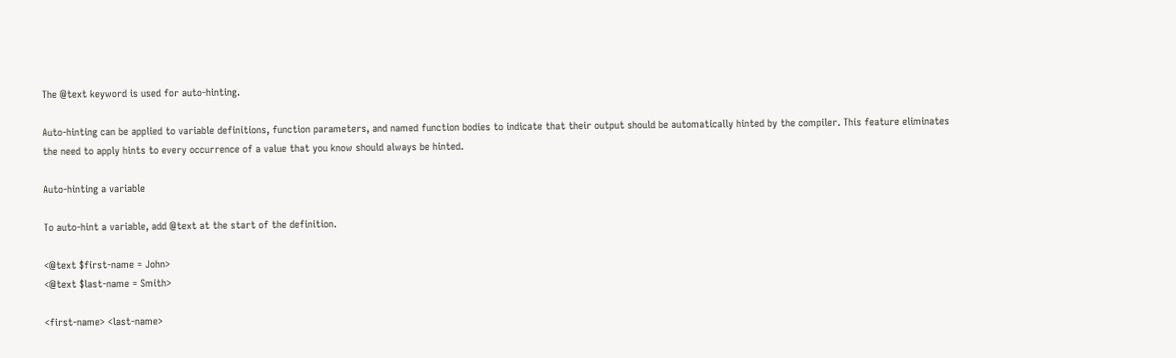The @text keyword is used for auto-hinting.

Auto-hinting can be applied to variable definitions, function parameters, and named function bodies to indicate that their output should be automatically hinted by the compiler. This feature eliminates the need to apply hints to every occurrence of a value that you know should always be hinted.

Auto-hinting a variable

To auto-hint a variable, add @text at the start of the definition.

<@text $first-name = John>
<@text $last-name = Smith>

<first-name> <last-name>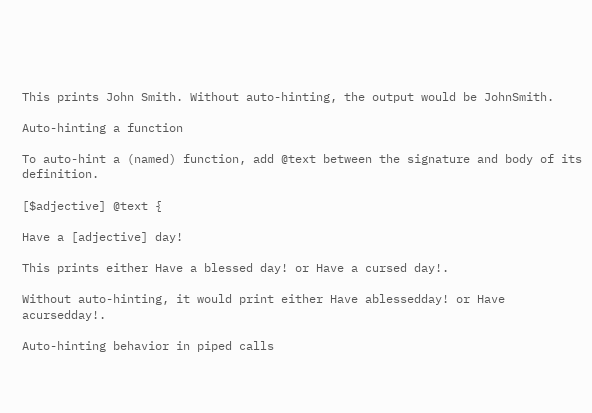This prints John Smith. Without auto-hinting, the output would be JohnSmith.

Auto-hinting a function

To auto-hint a (named) function, add @text between the signature and body of its definition.

[$adjective] @text {

Have a [adjective] day!

This prints either Have a blessed day! or Have a cursed day!.

Without auto-hinting, it would print either Have ablessedday! or Have acursedday!.

Auto-hinting behavior in piped calls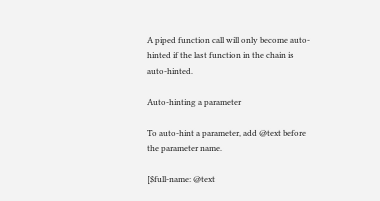A piped function call will only become auto-hinted if the last function in the chain is auto-hinted.

Auto-hinting a parameter

To auto-hint a parameter, add @text before the parameter name.

[$full-name: @text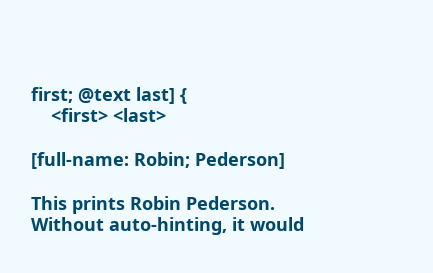first; @text last] {
    <first> <last>

[full-name: Robin; Pederson]

This prints Robin Pederson. Without auto-hinting, it would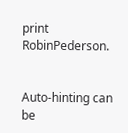print RobinPederson.


Auto-hinting can be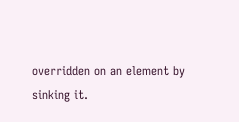overridden on an element by sinking it.